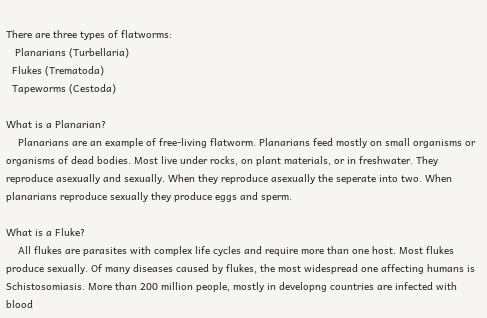There are three types of flatworms:
   Planarians (Turbellaria)
  Flukes (Trematoda)
  Tapeworms (Cestoda)

What is a Planarian?
    Planarians are an example of free-living flatworm. Planarians feed mostly on small organisms or organisms of dead bodies. Most live under rocks, on plant materials, or in freshwater. They reproduce asexually and sexually. When they reproduce asexually the seperate into two. When planarians reproduce sexually they produce eggs and sperm.

What is a Fluke?
    All flukes are parasites with complex life cycles and require more than one host. Most flukes produce sexually. Of many diseases caused by flukes, the most widespread one affecting humans is Schistosomiasis. More than 200 million people, mostly in developng countries are infected with blood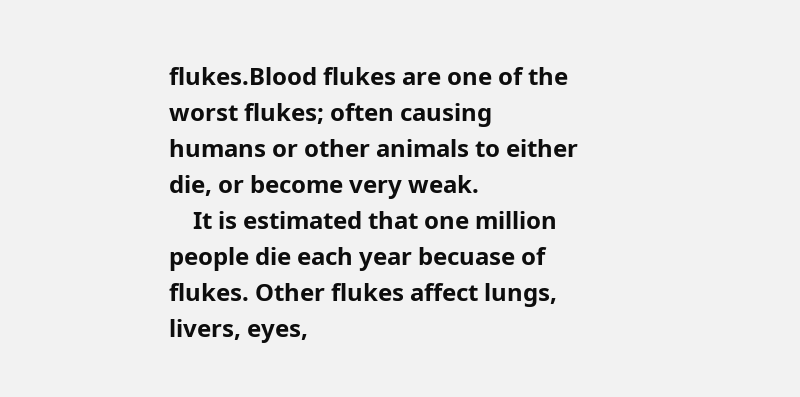flukes.Blood flukes are one of the worst flukes; often causing humans or other animals to either die, or become very weak.
    It is estimated that one million people die each year becuase of flukes. Other flukes affect lungs, livers, eyes,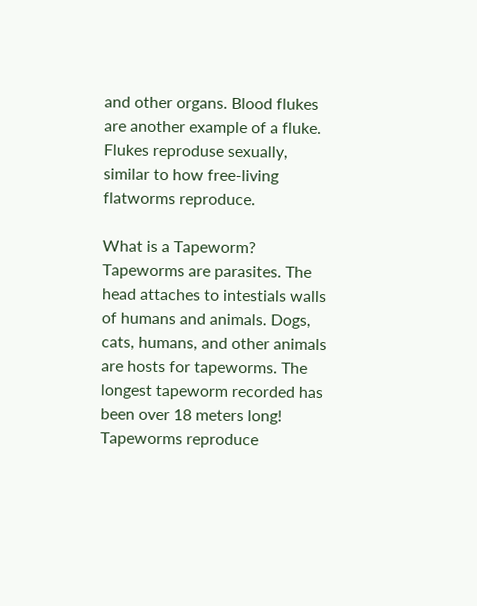and other organs. Blood flukes are another example of a fluke. Flukes reproduse sexually, similar to how free-living flatworms reproduce.

What is a Tapeworm?
Tapeworms are parasites. The head attaches to intestials walls of humans and animals. Dogs, cats, humans, and other animals are hosts for tapeworms. The longest tapeworm recorded has been over 18 meters long! Tapeworms reproduce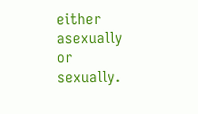either asexually or sexually.